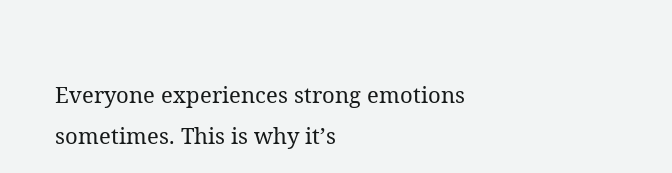Everyone experiences strong emotions sometimes. This is why it’s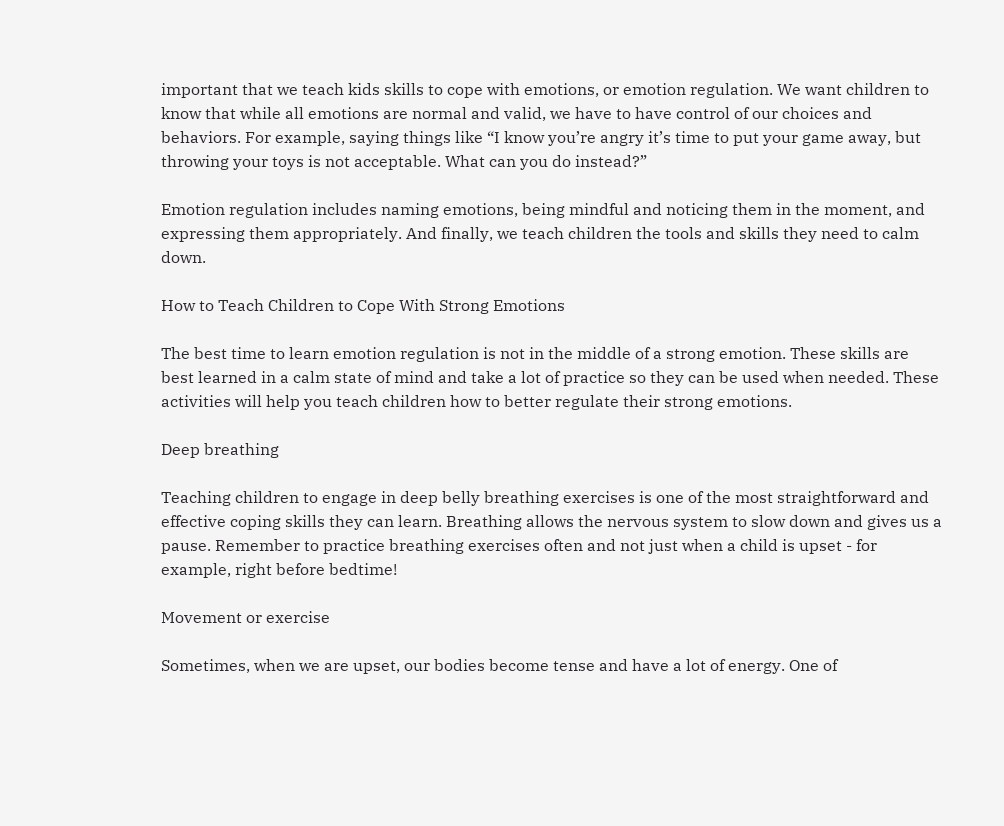important that we teach kids skills to cope with emotions, or emotion regulation. We want children to know that while all emotions are normal and valid, we have to have control of our choices and behaviors. For example, saying things like “I know you’re angry it’s time to put your game away, but throwing your toys is not acceptable. What can you do instead?”

Emotion regulation includes naming emotions, being mindful and noticing them in the moment, and expressing them appropriately. And finally, we teach children the tools and skills they need to calm down.

How to Teach Children to Cope With Strong Emotions

The best time to learn emotion regulation is not in the middle of a strong emotion. These skills are best learned in a calm state of mind and take a lot of practice so they can be used when needed. These activities will help you teach children how to better regulate their strong emotions.

Deep breathing

Teaching children to engage in deep belly breathing exercises is one of the most straightforward and effective coping skills they can learn. Breathing allows the nervous system to slow down and gives us a pause. Remember to practice breathing exercises often and not just when a child is upset - for example, right before bedtime!

Movement or exercise

Sometimes, when we are upset, our bodies become tense and have a lot of energy. One of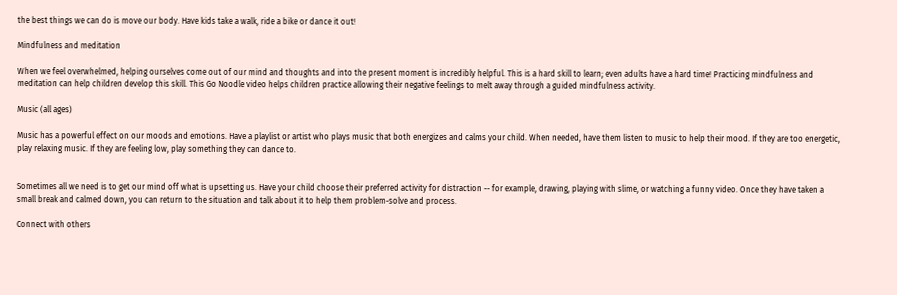the best things we can do is move our body. Have kids take a walk, ride a bike or dance it out!

Mindfulness and meditation

When we feel overwhelmed, helping ourselves come out of our mind and thoughts and into the present moment is incredibly helpful. This is a hard skill to learn; even adults have a hard time! Practicing mindfulness and meditation can help children develop this skill. This Go Noodle video helps children practice allowing their negative feelings to melt away through a guided mindfulness activity.

Music (all ages)

Music has a powerful effect on our moods and emotions. Have a playlist or artist who plays music that both energizes and calms your child. When needed, have them listen to music to help their mood. If they are too energetic, play relaxing music. If they are feeling low, play something they can dance to.


Sometimes all we need is to get our mind off what is upsetting us. Have your child choose their preferred activity for distraction -- for example, drawing, playing with slime, or watching a funny video. Once they have taken a small break and calmed down, you can return to the situation and talk about it to help them problem-solve and process.

Connect with others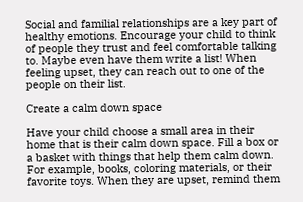Social and familial relationships are a key part of healthy emotions. Encourage your child to think of people they trust and feel comfortable talking to. Maybe even have them write a list! When feeling upset, they can reach out to one of the people on their list.

Create a calm down space

Have your child choose a small area in their home that is their calm down space. Fill a box or a basket with things that help them calm down. For example, books, coloring materials, or their favorite toys. When they are upset, remind them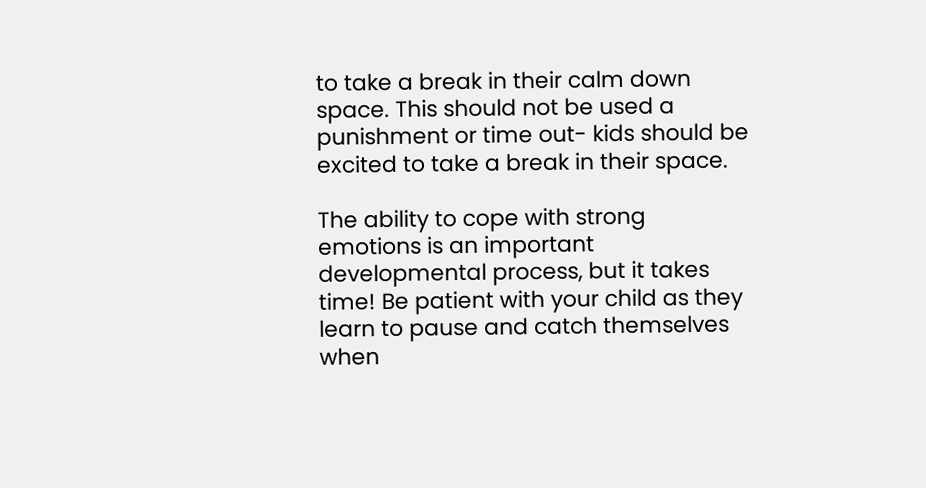to take a break in their calm down space. This should not be used a punishment or time out- kids should be excited to take a break in their space.

The ability to cope with strong emotions is an important developmental process, but it takes time! Be patient with your child as they learn to pause and catch themselves when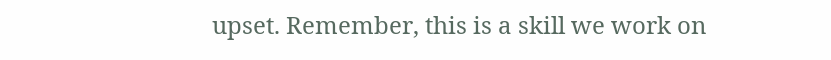upset. Remember, this is a skill we work on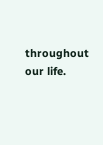throughout our life.